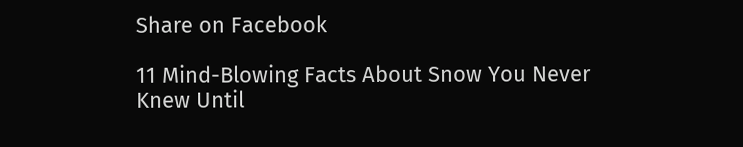Share on Facebook

11 Mind-Blowing Facts About Snow You Never Knew Until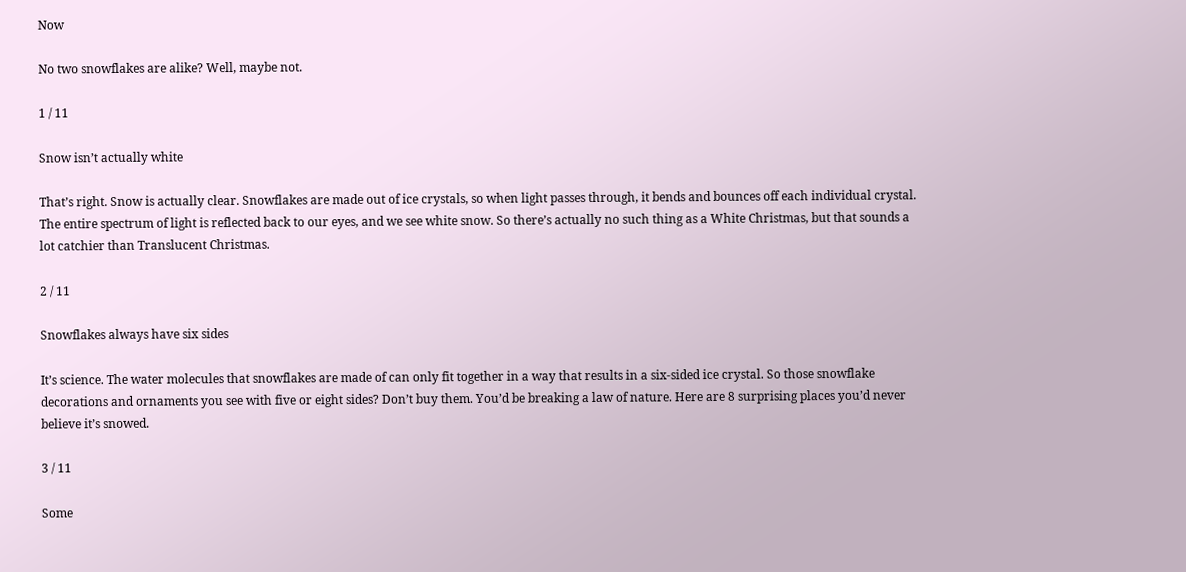Now

No two snowflakes are alike? Well, maybe not.

1 / 11

Snow isn’t actually white

That’s right. Snow is actually clear. Snowflakes are made out of ice crystals, so when light passes through, it bends and bounces off each individual crystal. The entire spectrum of light is reflected back to our eyes, and we see white snow. So there’s actually no such thing as a White Christmas, but that sounds a lot catchier than Translucent Christmas.

2 / 11

Snowflakes always have six sides

It’s science. The water molecules that snowflakes are made of can only fit together in a way that results in a six-sided ice crystal. So those snowflake decorations and ornaments you see with five or eight sides? Don’t buy them. You’d be breaking a law of nature. Here are 8 surprising places you’d never believe it’s snowed.

3 / 11

Some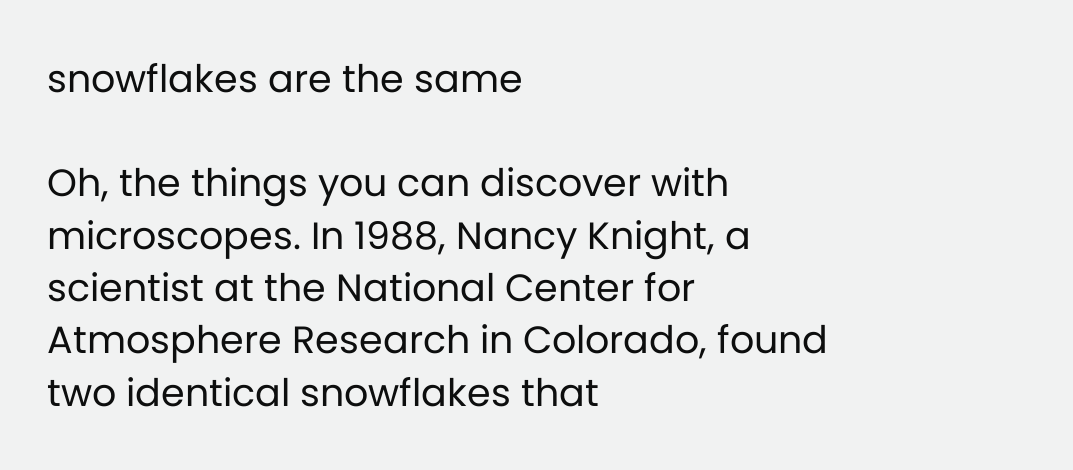snowflakes are the same

Oh, the things you can discover with microscopes. In 1988, Nancy Knight, a scientist at the National Center for Atmosphere Research in Colorado, found two identical snowflakes that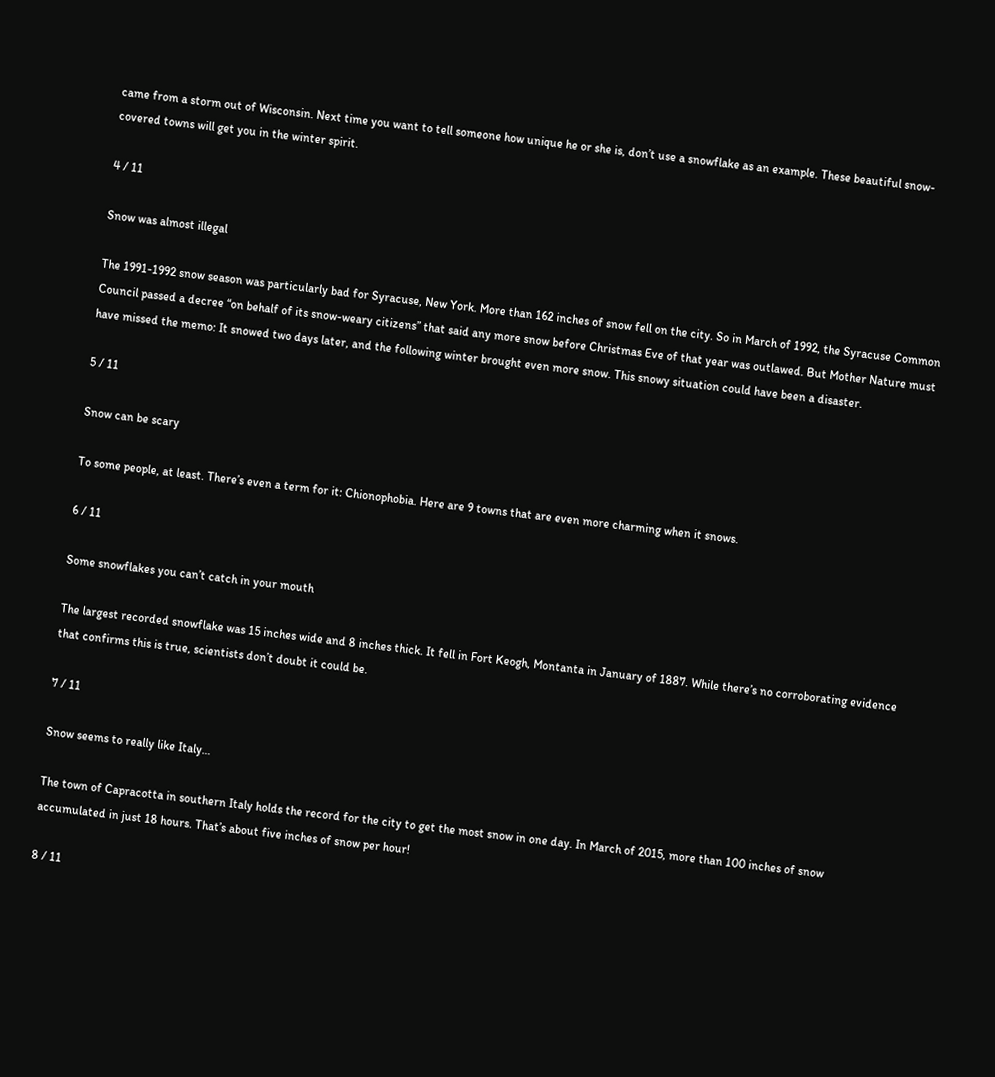came from a storm out of Wisconsin. Next time you want to tell someone how unique he or she is, don’t use a snowflake as an example. These beautiful snow-covered towns will get you in the winter spirit.

4 / 11

Snow was almost illegal

The 1991-1992 snow season was particularly bad for Syracuse, New York. More than 162 inches of snow fell on the city. So in March of 1992, the Syracuse Common Council passed a decree “on behalf of its snow-weary citizens” that said any more snow before Christmas Eve of that year was outlawed. But Mother Nature must have missed the memo: It snowed two days later, and the following winter brought even more snow. This snowy situation could have been a disaster.

5 / 11

Snow can be scary

To some people, at least. There’s even a term for it: Chionophobia. Here are 9 towns that are even more charming when it snows.

6 / 11

Some snowflakes you can’t catch in your mouth

The largest recorded snowflake was 15 inches wide and 8 inches thick. It fell in Fort Keogh, Montanta in January of 1887. While there’s no corroborating evidence that confirms this is true, scientists don’t doubt it could be.

7 / 11

Snow seems to really like Italy…

The town of Capracotta in southern Italy holds the record for the city to get the most snow in one day. In March of 2015, more than 100 inches of snow accumulated in just 18 hours. That’s about five inches of snow per hour!

8 / 11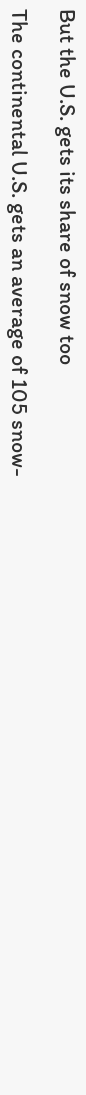But the U.S. gets its share of snow too

The continental U.S. gets an average of 105 snow-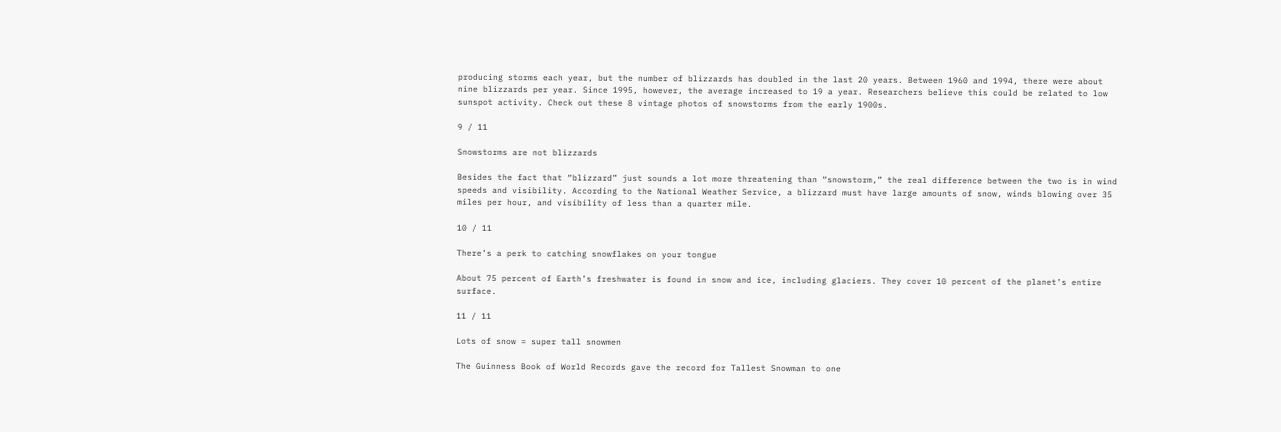producing storms each year, but the number of blizzards has doubled in the last 20 years. Between 1960 and 1994, there were about nine blizzards per year. Since 1995, however, the average increased to 19 a year. Researchers believe this could be related to low sunspot activity. Check out these 8 vintage photos of snowstorms from the early 1900s.

9 / 11

Snowstorms are not blizzards

Besides the fact that “blizzard” just sounds a lot more threatening than “snowstorm,” the real difference between the two is in wind speeds and visibility. According to the National Weather Service, a blizzard must have large amounts of snow, winds blowing over 35 miles per hour, and visibility of less than a quarter mile.

10 / 11

There’s a perk to catching snowflakes on your tongue

About 75 percent of Earth’s freshwater is found in snow and ice, including glaciers. They cover 10 percent of the planet’s entire surface.

11 / 11

Lots of snow = super tall snowmen

The Guinness Book of World Records gave the record for Tallest Snowman to one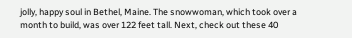jolly, happy soul in Bethel, Maine. The snowwoman, which took over a month to build, was over 122 feet tall. Next, check out these 40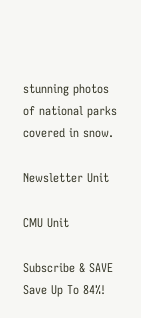stunning photos of national parks covered in snow.

Newsletter Unit

CMU Unit

Subscribe & SAVE Save Up To 84%!